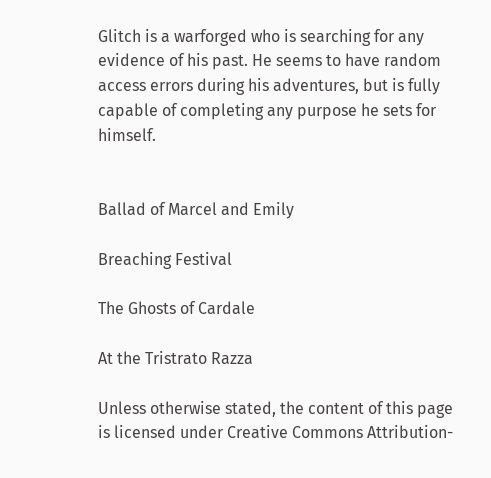Glitch is a warforged who is searching for any evidence of his past. He seems to have random access errors during his adventures, but is fully capable of completing any purpose he sets for himself.


Ballad of Marcel and Emily

Breaching Festival

The Ghosts of Cardale

At the Tristrato Razza

Unless otherwise stated, the content of this page is licensed under Creative Commons Attribution-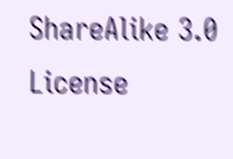ShareAlike 3.0 License